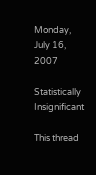Monday, July 16, 2007

Statistically Insignificant

This thread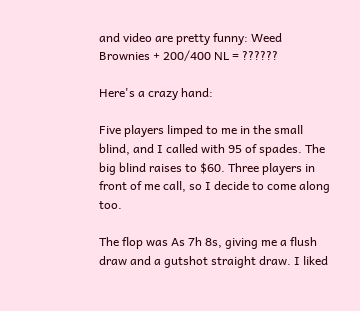and video are pretty funny: Weed Brownies + 200/400 NL = ??????

Here's a crazy hand:

Five players limped to me in the small blind, and I called with 95 of spades. The big blind raises to $60. Three players in front of me call, so I decide to come along too.

The flop was As 7h 8s, giving me a flush draw and a gutshot straight draw. I liked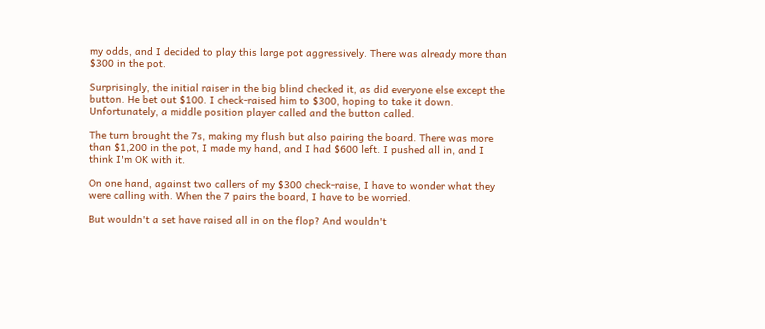my odds, and I decided to play this large pot aggressively. There was already more than $300 in the pot.

Surprisingly, the initial raiser in the big blind checked it, as did everyone else except the button. He bet out $100. I check-raised him to $300, hoping to take it down. Unfortunately, a middle position player called and the button called.

The turn brought the 7s, making my flush but also pairing the board. There was more than $1,200 in the pot, I made my hand, and I had $600 left. I pushed all in, and I think I'm OK with it.

On one hand, against two callers of my $300 check-raise, I have to wonder what they were calling with. When the 7 pairs the board, I have to be worried.

But wouldn't a set have raised all in on the flop? And wouldn't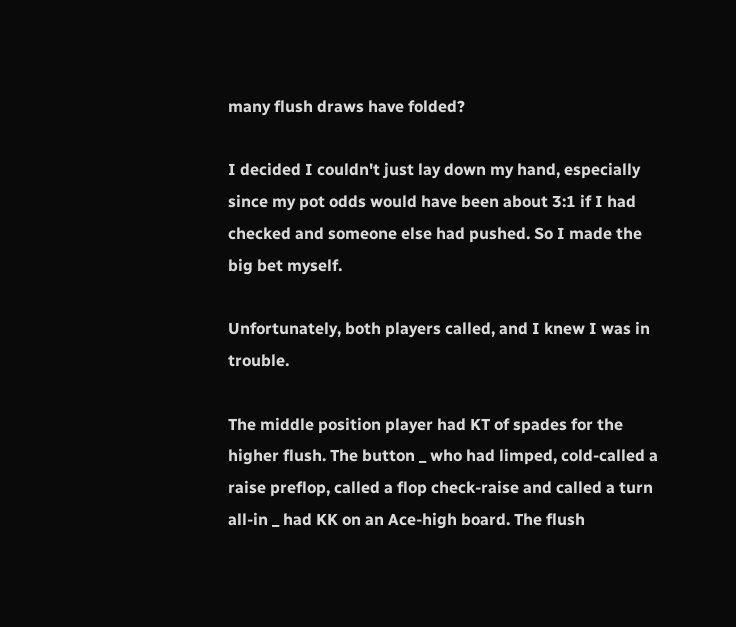many flush draws have folded?

I decided I couldn't just lay down my hand, especially since my pot odds would have been about 3:1 if I had checked and someone else had pushed. So I made the big bet myself.

Unfortunately, both players called, and I knew I was in trouble.

The middle position player had KT of spades for the higher flush. The button _ who had limped, cold-called a raise preflop, called a flop check-raise and called a turn all-in _ had KK on an Ace-high board. The flush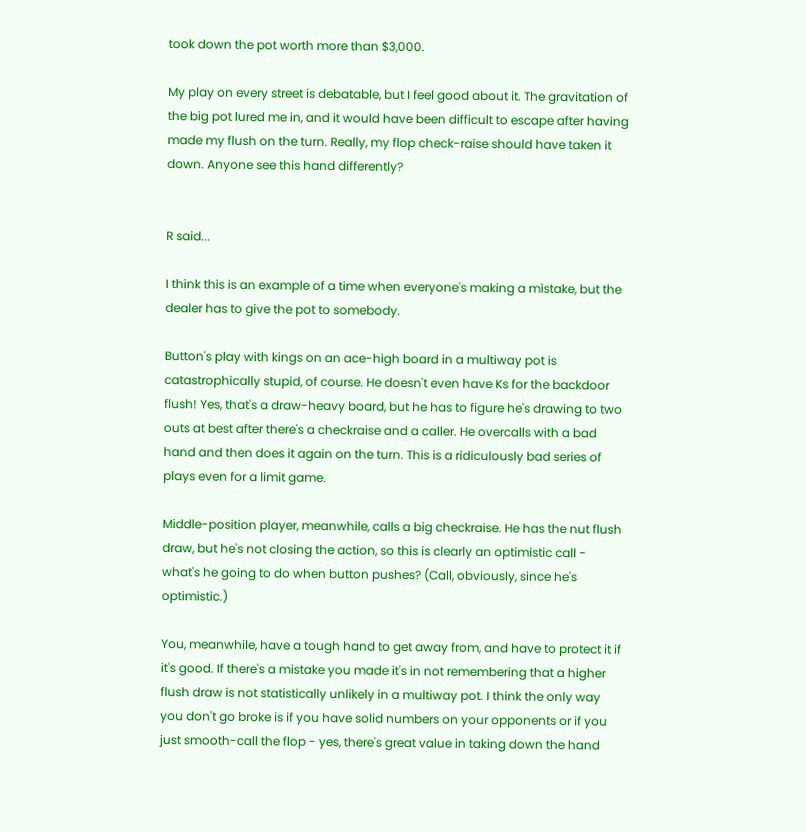took down the pot worth more than $3,000.

My play on every street is debatable, but I feel good about it. The gravitation of the big pot lured me in, and it would have been difficult to escape after having made my flush on the turn. Really, my flop check-raise should have taken it down. Anyone see this hand differently?


R said...

I think this is an example of a time when everyone's making a mistake, but the dealer has to give the pot to somebody.

Button's play with kings on an ace-high board in a multiway pot is catastrophically stupid, of course. He doesn't even have Ks for the backdoor flush! Yes, that's a draw-heavy board, but he has to figure he's drawing to two outs at best after there's a checkraise and a caller. He overcalls with a bad hand and then does it again on the turn. This is a ridiculously bad series of plays even for a limit game.

Middle-position player, meanwhile, calls a big checkraise. He has the nut flush draw, but he's not closing the action, so this is clearly an optimistic call - what's he going to do when button pushes? (Call, obviously, since he's optimistic.)

You, meanwhile, have a tough hand to get away from, and have to protect it if it's good. If there's a mistake you made it's in not remembering that a higher flush draw is not statistically unlikely in a multiway pot. I think the only way you don't go broke is if you have solid numbers on your opponents or if you just smooth-call the flop - yes, there's great value in taking down the hand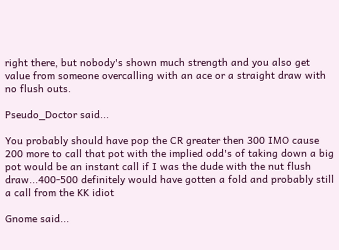right there, but nobody's shown much strength and you also get value from someone overcalling with an ace or a straight draw with no flush outs.

Pseudo_Doctor said...

You probably should have pop the CR greater then 300 IMO cause 200 more to call that pot with the implied odd's of taking down a big pot would be an instant call if I was the dude with the nut flush draw...400-500 definitely would have gotten a fold and probably still a call from the KK idiot

Gnome said...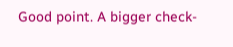Good point. A bigger check-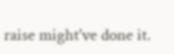raise might've done it.